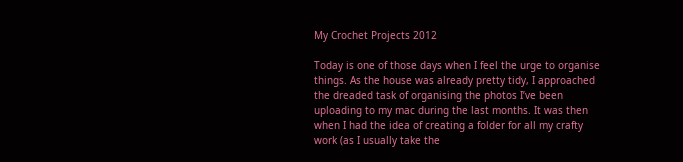My Crochet Projects 2012

Today is one of those days when I feel the urge to organise things. As the house was already pretty tidy, I approached the dreaded task of organising the photos I’ve been uploading to my mac during the last months. It was then when I had the idea of creating a folder for all my crafty work (as I usually take the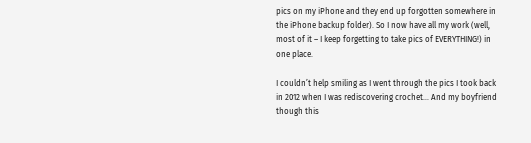pics on my iPhone and they end up forgotten somewhere in the iPhone backup folder). So I now have all my work (well, most of it – I keep forgetting to take pics of EVERYTHING!) in one place.

I couldn’t help smiling as I went through the pics I took back in 2012 when I was rediscovering crochet… And my boyfriend though this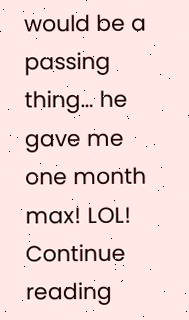would be a passing thing… he gave me one month max! LOL! Continue reading